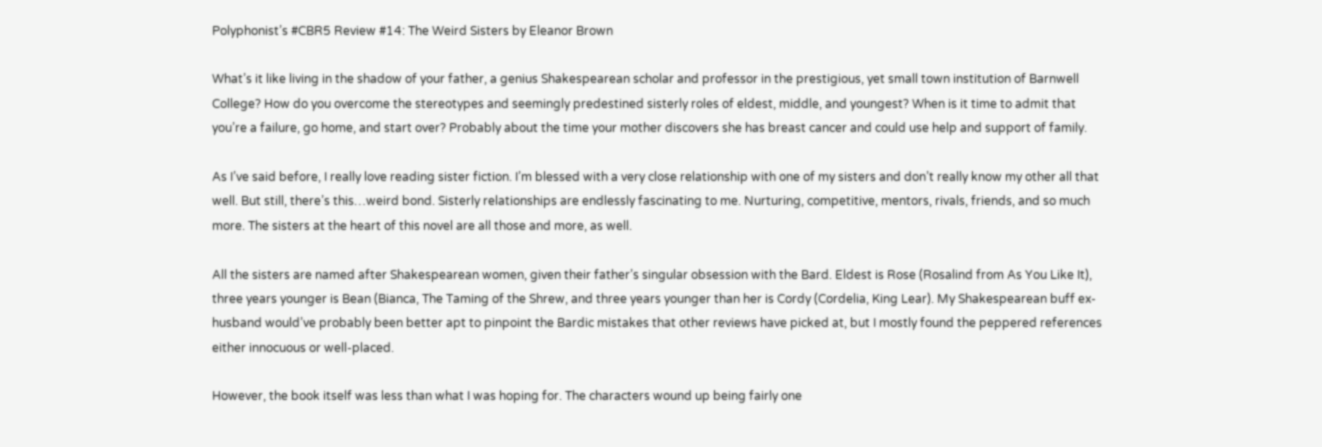Polyphonist’s #CBR5 Review #14: The Weird Sisters by Eleanor Brown

What’s it like living in the shadow of your father, a genius Shakespearean scholar and professor in the prestigious, yet small town institution of Barnwell College? How do you overcome the stereotypes and seemingly predestined sisterly roles of eldest, middle, and youngest? When is it time to admit that you’re a failure, go home, and start over? Probably about the time your mother discovers she has breast cancer and could use help and support of family.

As I’ve said before, I really love reading sister fiction. I’m blessed with a very close relationship with one of my sisters and don’t really know my other all that well. But still, there’s this…weird bond. Sisterly relationships are endlessly fascinating to me. Nurturing, competitive, mentors, rivals, friends, and so much more. The sisters at the heart of this novel are all those and more, as well.

All the sisters are named after Shakespearean women, given their father’s singular obsession with the Bard. Eldest is Rose (Rosalind from As You Like It), three years younger is Bean (Bianca, The Taming of the Shrew, and three years younger than her is Cordy (Cordelia, King Lear). My Shakespearean buff ex-husband would’ve probably been better apt to pinpoint the Bardic mistakes that other reviews have picked at, but I mostly found the peppered references either innocuous or well-placed.

However, the book itself was less than what I was hoping for. The characters wound up being fairly one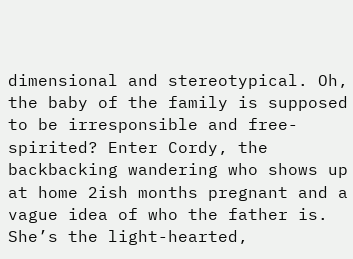dimensional and stereotypical. Oh, the baby of the family is supposed to be irresponsible and free-spirited? Enter Cordy, the backbacking wandering who shows up at home 2ish months pregnant and a vague idea of who the father is. She’s the light-hearted,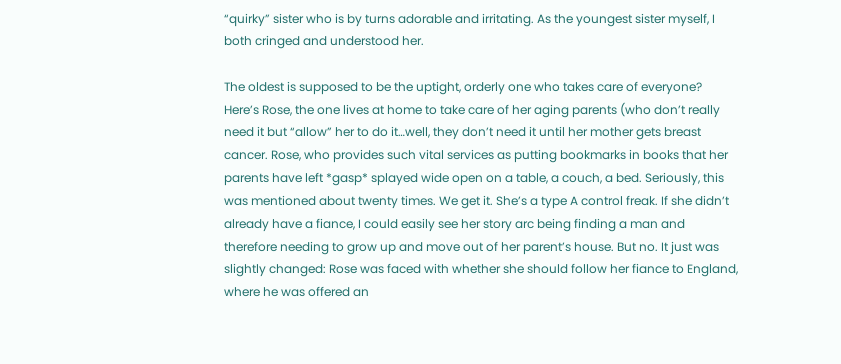“quirky” sister who is by turns adorable and irritating. As the youngest sister myself, I both cringed and understood her.

The oldest is supposed to be the uptight, orderly one who takes care of everyone? Here’s Rose, the one lives at home to take care of her aging parents (who don’t really need it but “allow” her to do it…well, they don’t need it until her mother gets breast cancer. Rose, who provides such vital services as putting bookmarks in books that her parents have left *gasp* splayed wide open on a table, a couch, a bed. Seriously, this was mentioned about twenty times. We get it. She’s a type A control freak. If she didn’t already have a fiance, I could easily see her story arc being finding a man and therefore needing to grow up and move out of her parent’s house. But no. It just was slightly changed: Rose was faced with whether she should follow her fiance to England, where he was offered an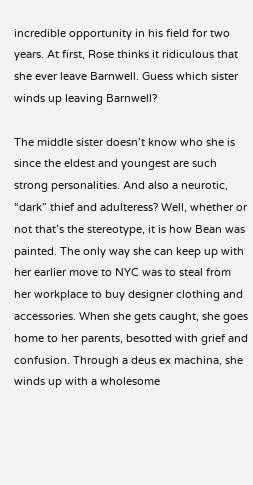incredible opportunity in his field for two years. At first, Rose thinks it ridiculous that she ever leave Barnwell. Guess which sister winds up leaving Barnwell?

The middle sister doesn’t know who she is since the eldest and youngest are such strong personalities. And also a neurotic, “dark” thief and adulteress? Well, whether or not that’s the stereotype, it is how Bean was painted. The only way she can keep up with her earlier move to NYC was to steal from her workplace to buy designer clothing and accessories. When she gets caught, she goes home to her parents, besotted with grief and confusion. Through a deus ex machina, she winds up with a wholesome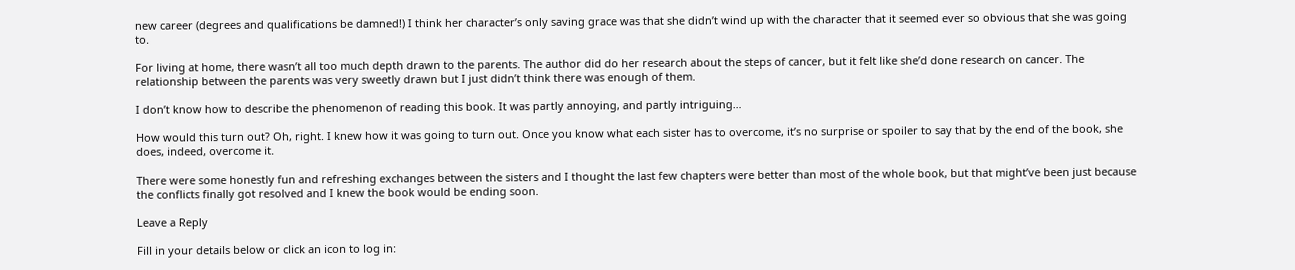new career (degrees and qualifications be damned!) I think her character’s only saving grace was that she didn’t wind up with the character that it seemed ever so obvious that she was going to.

For living at home, there wasn’t all too much depth drawn to the parents. The author did do her research about the steps of cancer, but it felt like she’d done research on cancer. The relationship between the parents was very sweetly drawn but I just didn’t think there was enough of them.

I don’t know how to describe the phenomenon of reading this book. It was partly annoying, and partly intriguing…

How would this turn out? Oh, right. I knew how it was going to turn out. Once you know what each sister has to overcome, it’s no surprise or spoiler to say that by the end of the book, she does, indeed, overcome it.

There were some honestly fun and refreshing exchanges between the sisters and I thought the last few chapters were better than most of the whole book, but that might’ve been just because the conflicts finally got resolved and I knew the book would be ending soon.

Leave a Reply

Fill in your details below or click an icon to log in: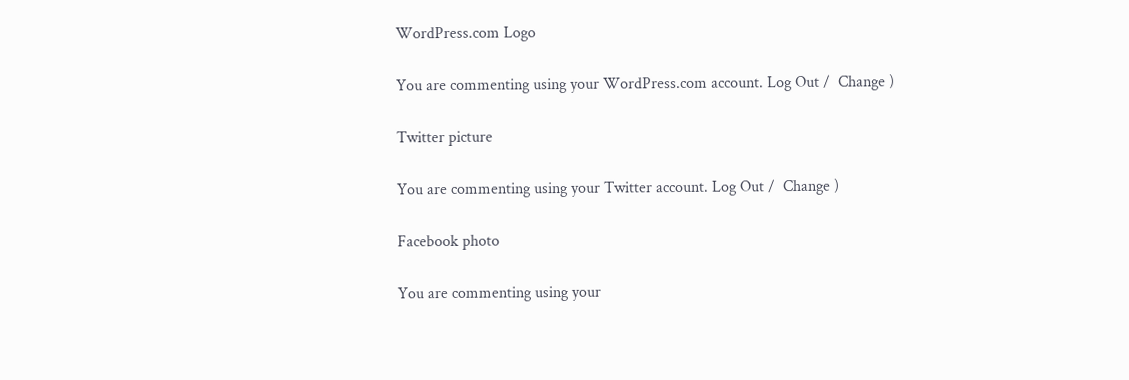WordPress.com Logo

You are commenting using your WordPress.com account. Log Out /  Change )

Twitter picture

You are commenting using your Twitter account. Log Out /  Change )

Facebook photo

You are commenting using your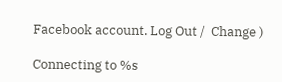Facebook account. Log Out /  Change )

Connecting to %s